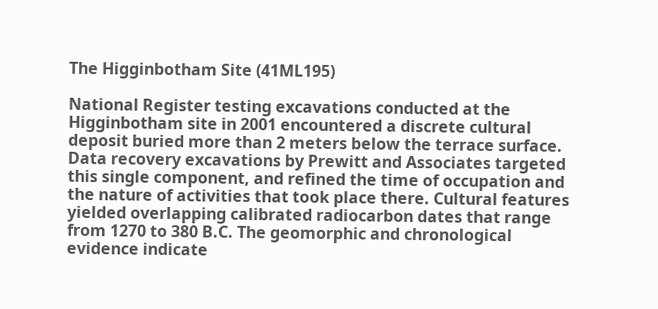The Higginbotham Site (41ML195)

National Register testing excavations conducted at the Higginbotham site in 2001 encountered a discrete cultural deposit buried more than 2 meters below the terrace surface. Data recovery excavations by Prewitt and Associates targeted this single component, and refined the time of occupation and the nature of activities that took place there. Cultural features yielded overlapping calibrated radiocarbon dates that range from 1270 to 380 B.C. The geomorphic and chronological evidence indicate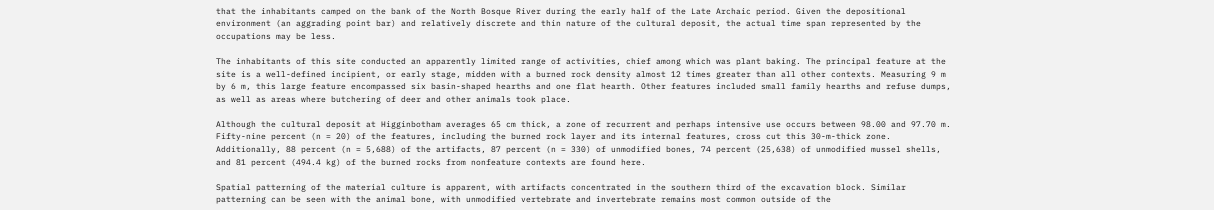that the inhabitants camped on the bank of the North Bosque River during the early half of the Late Archaic period. Given the depositional environment (an aggrading point bar) and relatively discrete and thin nature of the cultural deposit, the actual time span represented by the occupations may be less.

The inhabitants of this site conducted an apparently limited range of activities, chief among which was plant baking. The principal feature at the site is a well-defined incipient, or early stage, midden with a burned rock density almost 12 times greater than all other contexts. Measuring 9 m by 6 m, this large feature encompassed six basin-shaped hearths and one flat hearth. Other features included small family hearths and refuse dumps, as well as areas where butchering of deer and other animals took place.

Although the cultural deposit at Higginbotham averages 65 cm thick, a zone of recurrent and perhaps intensive use occurs between 98.00 and 97.70 m. Fifty-nine percent (n = 20) of the features, including the burned rock layer and its internal features, cross cut this 30-m-thick zone. Additionally, 88 percent (n = 5,688) of the artifacts, 87 percent (n = 330) of unmodified bones, 74 percent (25,638) of unmodified mussel shells, and 81 percent (494.4 kg) of the burned rocks from nonfeature contexts are found here.

Spatial patterning of the material culture is apparent, with artifacts concentrated in the southern third of the excavation block. Similar patterning can be seen with the animal bone, with unmodified vertebrate and invertebrate remains most common outside of the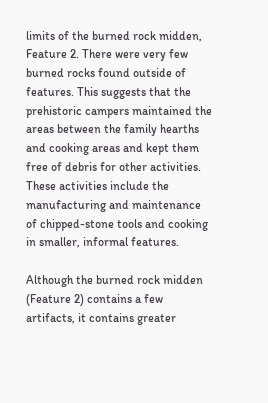limits of the burned rock midden, Feature 2. There were very few burned rocks found outside of features. This suggests that the prehistoric campers maintained the areas between the family hearths and cooking areas and kept them free of debris for other activities. These activities include the manufacturing and maintenance of chipped-stone tools and cooking in smaller, informal features.

Although the burned rock midden (Feature 2) contains a few artifacts, it contains greater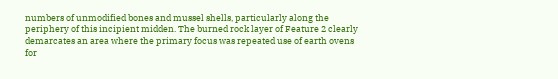numbers of unmodified bones and mussel shells, particularly along the periphery of this incipient midden. The burned rock layer of Feature 2 clearly demarcates an area where the primary focus was repeated use of earth ovens for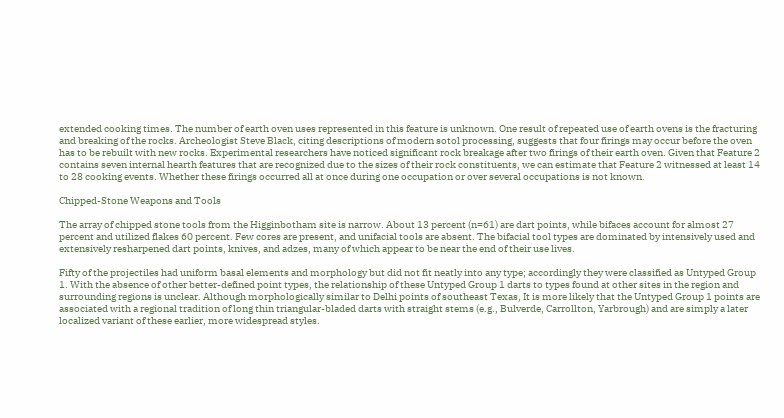extended cooking times. The number of earth oven uses represented in this feature is unknown. One result of repeated use of earth ovens is the fracturing and breaking of the rocks. Archeologist Steve Black, citing descriptions of modern sotol processing, suggests that four firings may occur before the oven has to be rebuilt with new rocks. Experimental researchers have noticed significant rock breakage after two firings of their earth oven. Given that Feature 2 contains seven internal hearth features that are recognized due to the sizes of their rock constituents, we can estimate that Feature 2 witnessed at least 14 to 28 cooking events. Whether these firings occurred all at once during one occupation or over several occupations is not known.

Chipped-Stone Weapons and Tools

The array of chipped stone tools from the Higginbotham site is narrow. About 13 percent (n=61) are dart points, while bifaces account for almost 27 percent and utilized flakes 60 percent. Few cores are present, and unifacial tools are absent. The bifacial tool types are dominated by intensively used and extensively resharpened dart points, knives, and adzes, many of which appear to be near the end of their use lives.

Fifty of the projectiles had uniform basal elements and morphology but did not fit neatly into any type; accordingly they were classified as Untyped Group 1. With the absence of other better-defined point types, the relationship of these Untyped Group 1 darts to types found at other sites in the region and surrounding regions is unclear. Although morphologically similar to Delhi points of southeast Texas, It is more likely that the Untyped Group 1 points are associated with a regional tradition of long thin triangular-bladed darts with straight stems (e.g., Bulverde, Carrollton, Yarbrough) and are simply a later localized variant of these earlier, more widespread styles.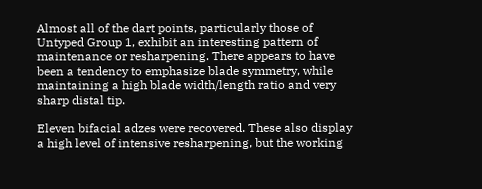Almost all of the dart points, particularly those of Untyped Group 1, exhibit an interesting pattern of maintenance or resharpening. There appears to have been a tendency to emphasize blade symmetry, while maintaining a high blade width/length ratio and very sharp distal tip.

Eleven bifacial adzes were recovered. These also display a high level of intensive resharpening, but the working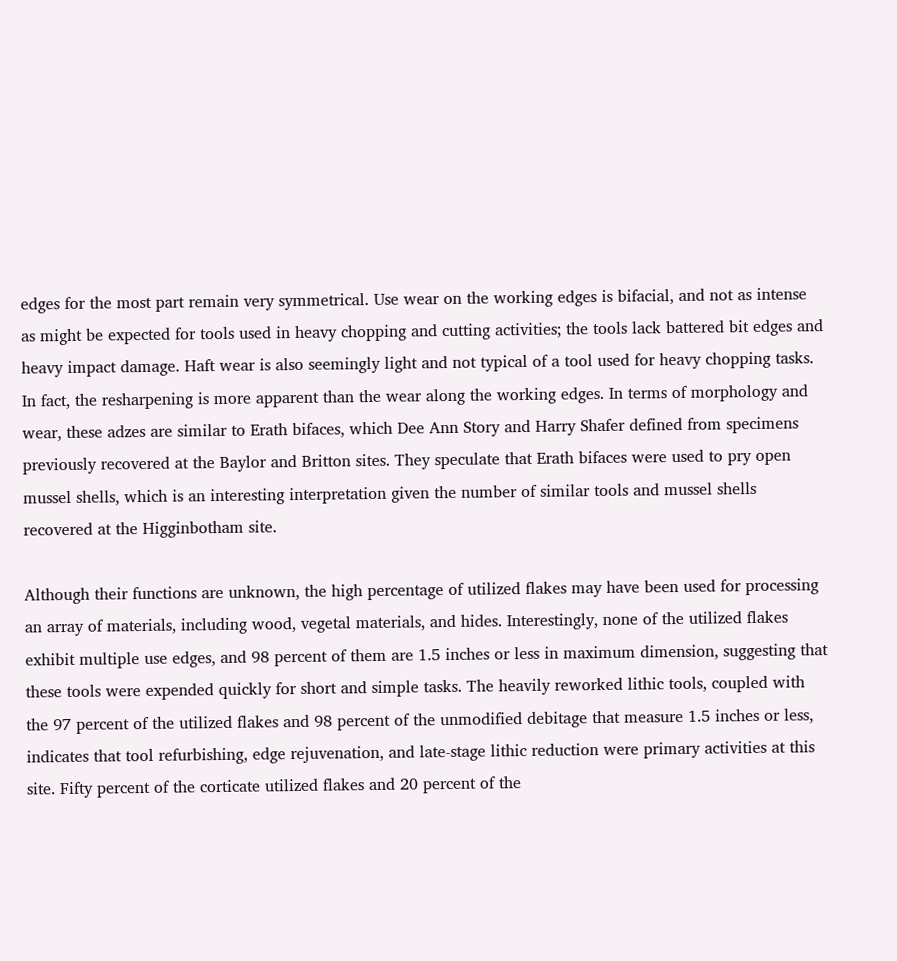edges for the most part remain very symmetrical. Use wear on the working edges is bifacial, and not as intense as might be expected for tools used in heavy chopping and cutting activities; the tools lack battered bit edges and heavy impact damage. Haft wear is also seemingly light and not typical of a tool used for heavy chopping tasks. In fact, the resharpening is more apparent than the wear along the working edges. In terms of morphology and wear, these adzes are similar to Erath bifaces, which Dee Ann Story and Harry Shafer defined from specimens previously recovered at the Baylor and Britton sites. They speculate that Erath bifaces were used to pry open mussel shells, which is an interesting interpretation given the number of similar tools and mussel shells recovered at the Higginbotham site.

Although their functions are unknown, the high percentage of utilized flakes may have been used for processing an array of materials, including wood, vegetal materials, and hides. Interestingly, none of the utilized flakes exhibit multiple use edges, and 98 percent of them are 1.5 inches or less in maximum dimension, suggesting that these tools were expended quickly for short and simple tasks. The heavily reworked lithic tools, coupled with the 97 percent of the utilized flakes and 98 percent of the unmodified debitage that measure 1.5 inches or less, indicates that tool refurbishing, edge rejuvenation, and late-stage lithic reduction were primary activities at this site. Fifty percent of the corticate utilized flakes and 20 percent of the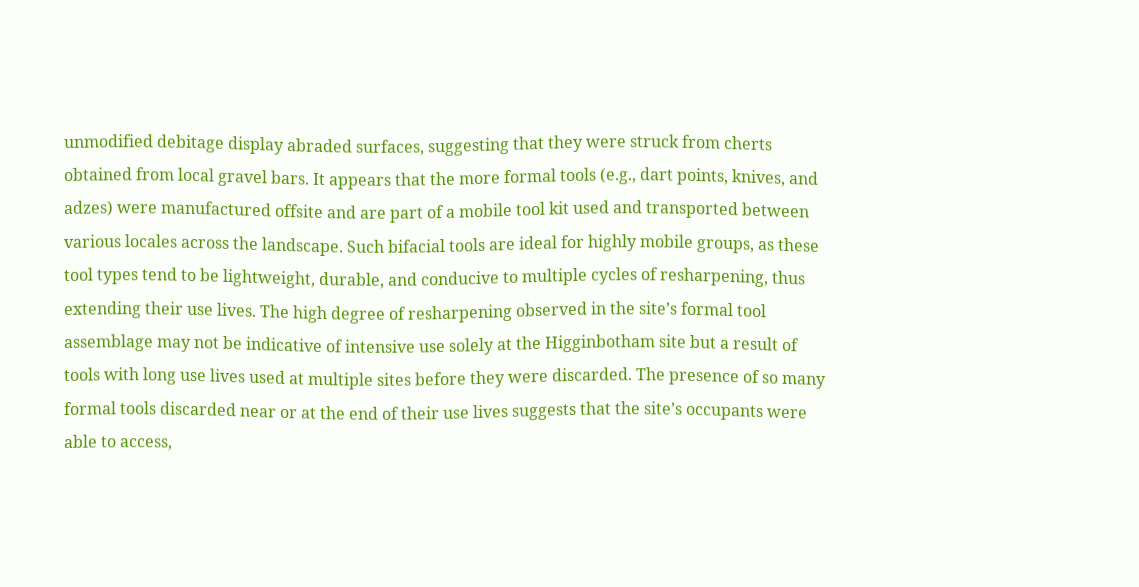unmodified debitage display abraded surfaces, suggesting that they were struck from cherts obtained from local gravel bars. It appears that the more formal tools (e.g., dart points, knives, and adzes) were manufactured offsite and are part of a mobile tool kit used and transported between various locales across the landscape. Such bifacial tools are ideal for highly mobile groups, as these tool types tend to be lightweight, durable, and conducive to multiple cycles of resharpening, thus extending their use lives. The high degree of resharpening observed in the site’s formal tool assemblage may not be indicative of intensive use solely at the Higginbotham site but a result of tools with long use lives used at multiple sites before they were discarded. The presence of so many formal tools discarded near or at the end of their use lives suggests that the site’s occupants were able to access,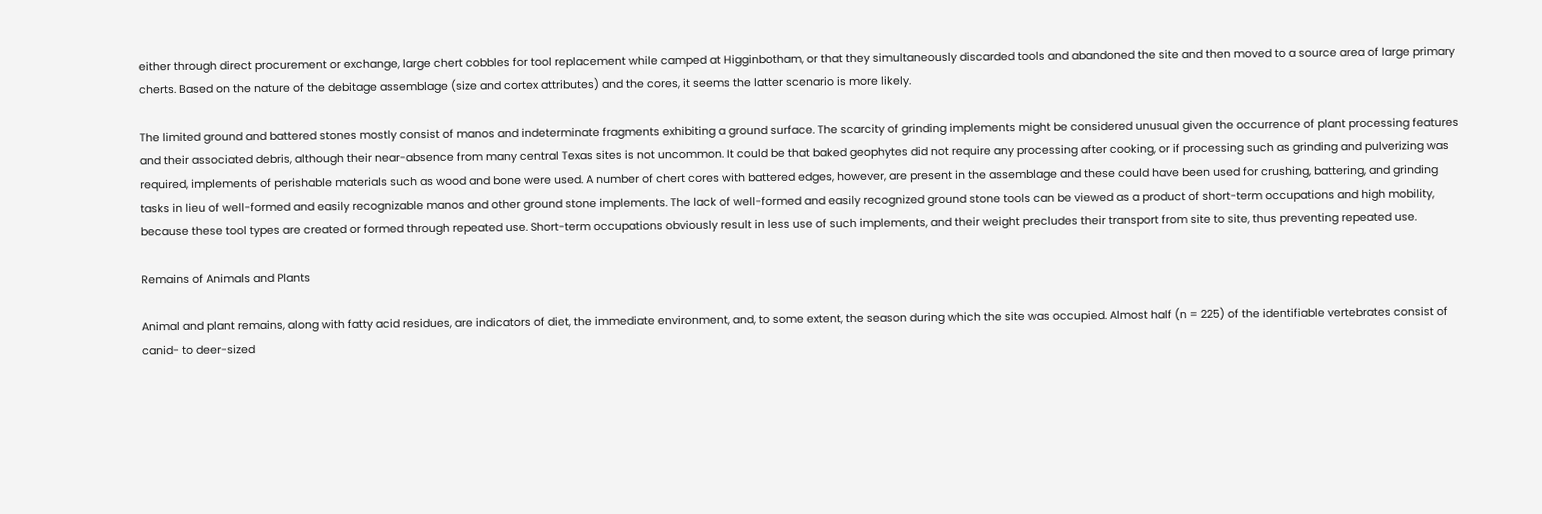either through direct procurement or exchange, large chert cobbles for tool replacement while camped at Higginbotham, or that they simultaneously discarded tools and abandoned the site and then moved to a source area of large primary cherts. Based on the nature of the debitage assemblage (size and cortex attributes) and the cores, it seems the latter scenario is more likely.

The limited ground and battered stones mostly consist of manos and indeterminate fragments exhibiting a ground surface. The scarcity of grinding implements might be considered unusual given the occurrence of plant processing features and their associated debris, although their near-absence from many central Texas sites is not uncommon. It could be that baked geophytes did not require any processing after cooking, or if processing such as grinding and pulverizing was required, implements of perishable materials such as wood and bone were used. A number of chert cores with battered edges, however, are present in the assemblage and these could have been used for crushing, battering, and grinding tasks in lieu of well-formed and easily recognizable manos and other ground stone implements. The lack of well-formed and easily recognized ground stone tools can be viewed as a product of short-term occupations and high mobility, because these tool types are created or formed through repeated use. Short-term occupations obviously result in less use of such implements, and their weight precludes their transport from site to site, thus preventing repeated use.

Remains of Animals and Plants

Animal and plant remains, along with fatty acid residues, are indicators of diet, the immediate environment, and, to some extent, the season during which the site was occupied. Almost half (n = 225) of the identifiable vertebrates consist of canid- to deer-sized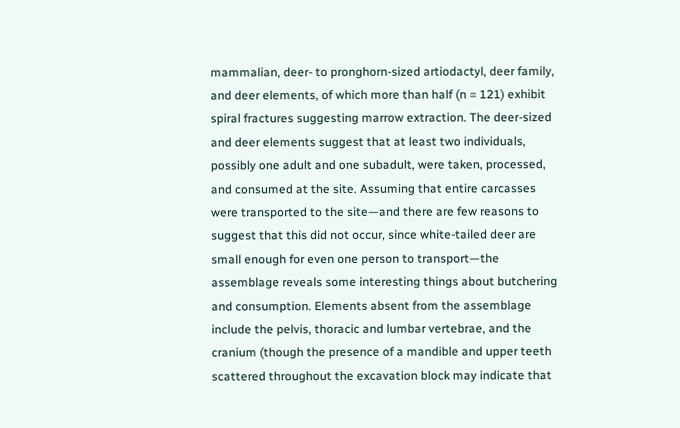mammalian, deer- to pronghorn-sized artiodactyl, deer family, and deer elements, of which more than half (n = 121) exhibit spiral fractures suggesting marrow extraction. The deer-sized and deer elements suggest that at least two individuals, possibly one adult and one subadult, were taken, processed, and consumed at the site. Assuming that entire carcasses were transported to the site—and there are few reasons to suggest that this did not occur, since white-tailed deer are small enough for even one person to transport—the assemblage reveals some interesting things about butchering and consumption. Elements absent from the assemblage include the pelvis, thoracic and lumbar vertebrae, and the cranium (though the presence of a mandible and upper teeth scattered throughout the excavation block may indicate that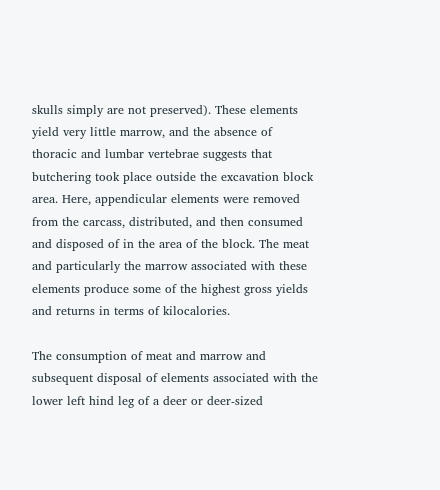skulls simply are not preserved). These elements yield very little marrow, and the absence of thoracic and lumbar vertebrae suggests that butchering took place outside the excavation block area. Here, appendicular elements were removed from the carcass, distributed, and then consumed and disposed of in the area of the block. The meat and particularly the marrow associated with these elements produce some of the highest gross yields and returns in terms of kilocalories.

The consumption of meat and marrow and subsequent disposal of elements associated with the lower left hind leg of a deer or deer-sized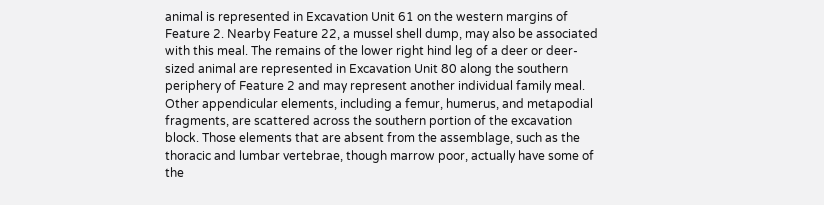animal is represented in Excavation Unit 61 on the western margins of Feature 2. Nearby Feature 22, a mussel shell dump, may also be associated with this meal. The remains of the lower right hind leg of a deer or deer-sized animal are represented in Excavation Unit 80 along the southern periphery of Feature 2 and may represent another individual family meal. Other appendicular elements, including a femur, humerus, and metapodial fragments, are scattered across the southern portion of the excavation block. Those elements that are absent from the assemblage, such as the thoracic and lumbar vertebrae, though marrow poor, actually have some of the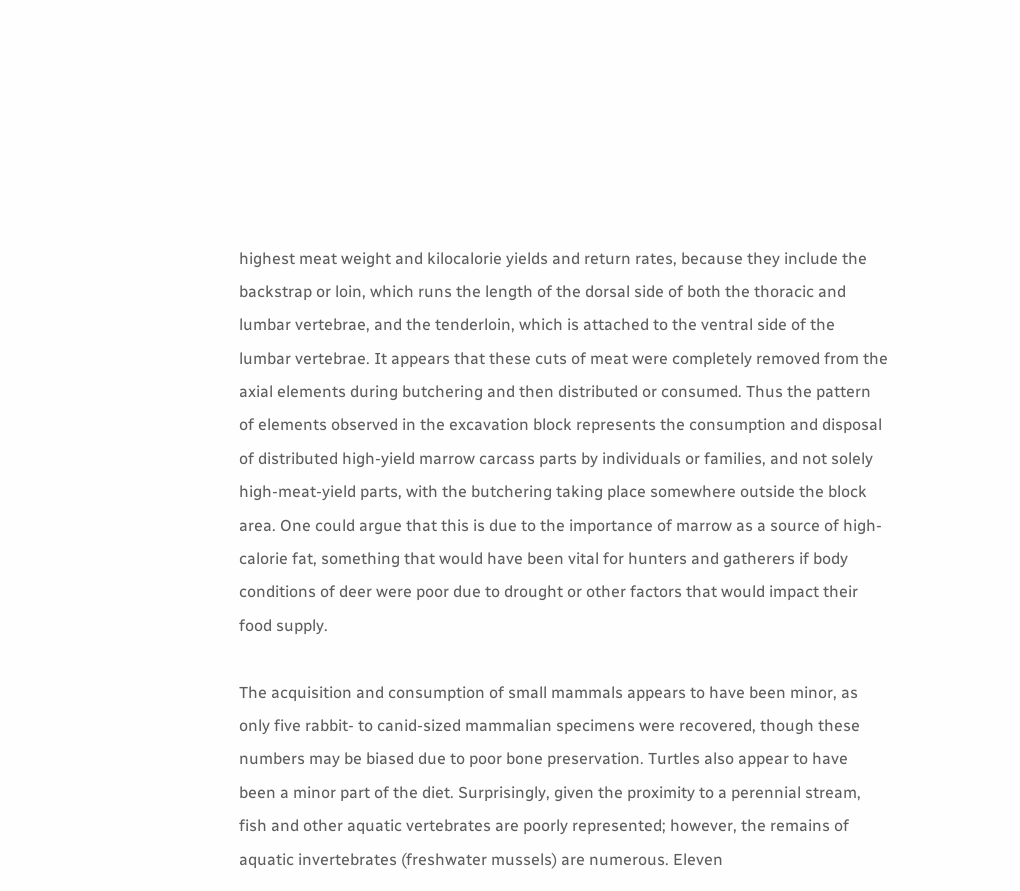highest meat weight and kilocalorie yields and return rates, because they include the backstrap or loin, which runs the length of the dorsal side of both the thoracic and lumbar vertebrae, and the tenderloin, which is attached to the ventral side of the lumbar vertebrae. It appears that these cuts of meat were completely removed from the axial elements during butchering and then distributed or consumed. Thus the pattern of elements observed in the excavation block represents the consumption and disposal of distributed high-yield marrow carcass parts by individuals or families, and not solely high-meat-yield parts, with the butchering taking place somewhere outside the block area. One could argue that this is due to the importance of marrow as a source of high-calorie fat, something that would have been vital for hunters and gatherers if body conditions of deer were poor due to drought or other factors that would impact their food supply.

The acquisition and consumption of small mammals appears to have been minor, as only five rabbit- to canid-sized mammalian specimens were recovered, though these numbers may be biased due to poor bone preservation. Turtles also appear to have been a minor part of the diet. Surprisingly, given the proximity to a perennial stream, fish and other aquatic vertebrates are poorly represented; however, the remains of aquatic invertebrates (freshwater mussels) are numerous. Eleven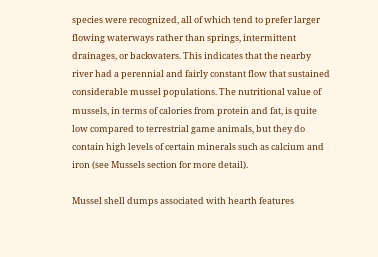species were recognized, all of which tend to prefer larger flowing waterways rather than springs, intermittent drainages, or backwaters. This indicates that the nearby river had a perennial and fairly constant flow that sustained considerable mussel populations. The nutritional value of mussels, in terms of calories from protein and fat, is quite low compared to terrestrial game animals, but they do contain high levels of certain minerals such as calcium and iron (see Mussels section for more detail).

Mussel shell dumps associated with hearth features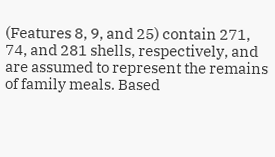(Features 8, 9, and 25) contain 271, 74, and 281 shells, respectively, and are assumed to represent the remains of family meals. Based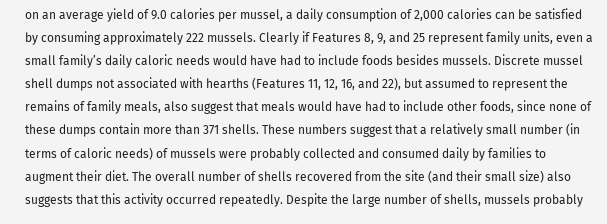on an average yield of 9.0 calories per mussel, a daily consumption of 2,000 calories can be satisfied by consuming approximately 222 mussels. Clearly if Features 8, 9, and 25 represent family units, even a small family’s daily caloric needs would have had to include foods besides mussels. Discrete mussel shell dumps not associated with hearths (Features 11, 12, 16, and 22), but assumed to represent the remains of family meals, also suggest that meals would have had to include other foods, since none of these dumps contain more than 371 shells. These numbers suggest that a relatively small number (in terms of caloric needs) of mussels were probably collected and consumed daily by families to augment their diet. The overall number of shells recovered from the site (and their small size) also suggests that this activity occurred repeatedly. Despite the large number of shells, mussels probably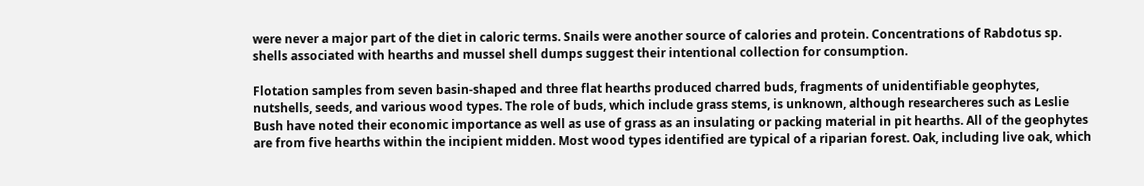were never a major part of the diet in caloric terms. Snails were another source of calories and protein. Concentrations of Rabdotus sp. shells associated with hearths and mussel shell dumps suggest their intentional collection for consumption.

Flotation samples from seven basin-shaped and three flat hearths produced charred buds, fragments of unidentifiable geophytes, nutshells, seeds, and various wood types. The role of buds, which include grass stems, is unknown, although researcheres such as Leslie Bush have noted their economic importance as well as use of grass as an insulating or packing material in pit hearths. All of the geophytes are from five hearths within the incipient midden. Most wood types identified are typical of a riparian forest. Oak, including live oak, which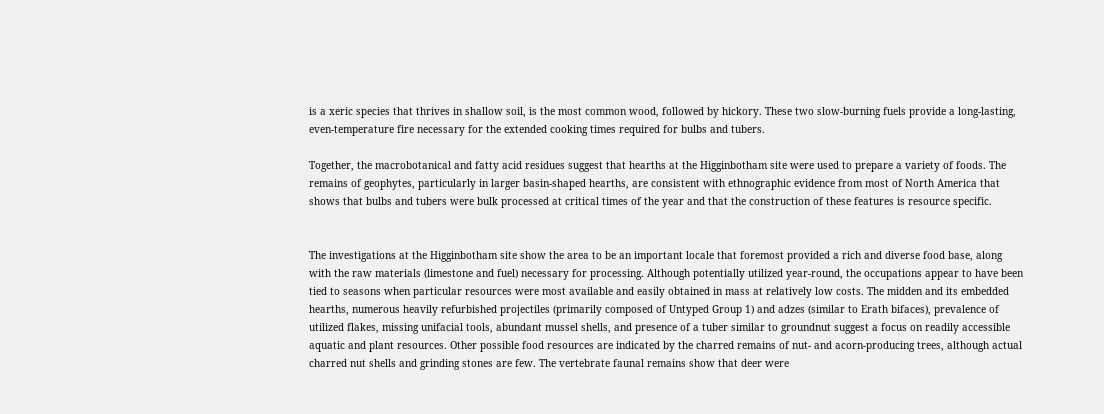is a xeric species that thrives in shallow soil, is the most common wood, followed by hickory. These two slow-burning fuels provide a long-lasting, even-temperature fire necessary for the extended cooking times required for bulbs and tubers.

Together, the macrobotanical and fatty acid residues suggest that hearths at the Higginbotham site were used to prepare a variety of foods. The remains of geophytes, particularly in larger basin-shaped hearths, are consistent with ethnographic evidence from most of North America that shows that bulbs and tubers were bulk processed at critical times of the year and that the construction of these features is resource specific.


The investigations at the Higginbotham site show the area to be an important locale that foremost provided a rich and diverse food base, along with the raw materials (limestone and fuel) necessary for processing. Although potentially utilized year-round, the occupations appear to have been tied to seasons when particular resources were most available and easily obtained in mass at relatively low costs. The midden and its embedded hearths, numerous heavily refurbished projectiles (primarily composed of Untyped Group 1) and adzes (similar to Erath bifaces), prevalence of utilized flakes, missing unifacial tools, abundant mussel shells, and presence of a tuber similar to groundnut suggest a focus on readily accessible aquatic and plant resources. Other possible food resources are indicated by the charred remains of nut- and acorn-producing trees, although actual charred nut shells and grinding stones are few. The vertebrate faunal remains show that deer were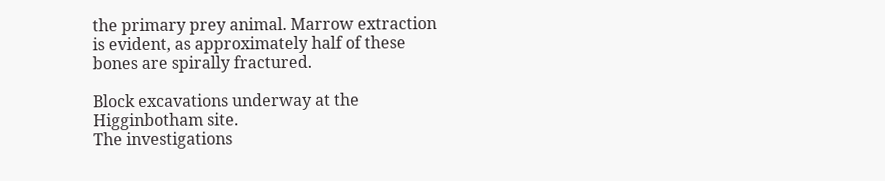the primary prey animal. Marrow extraction is evident, as approximately half of these bones are spirally fractured.

Block excavations underway at the Higginbotham site.
The investigations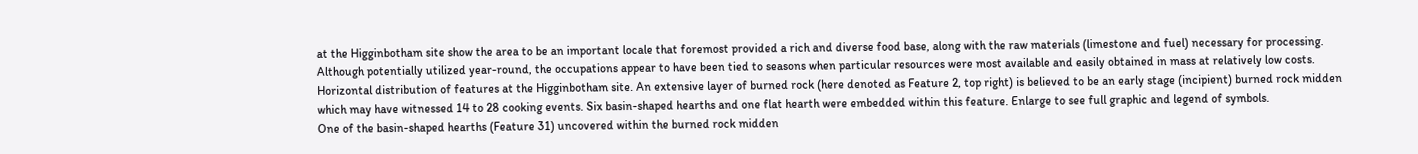at the Higginbotham site show the area to be an important locale that foremost provided a rich and diverse food base, along with the raw materials (limestone and fuel) necessary for processing. Although potentially utilized year-round, the occupations appear to have been tied to seasons when particular resources were most available and easily obtained in mass at relatively low costs.
Horizontal distribution of features at the Higginbotham site. An extensive layer of burned rock (here denoted as Feature 2, top right) is believed to be an early stage (incipient) burned rock midden which may have witnessed 14 to 28 cooking events. Six basin-shaped hearths and one flat hearth were embedded within this feature. Enlarge to see full graphic and legend of symbols.
One of the basin-shaped hearths (Feature 31) uncovered within the burned rock midden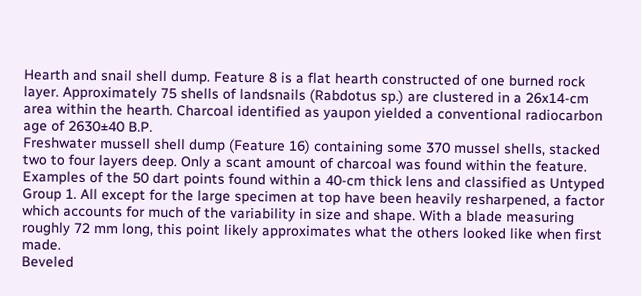Hearth and snail shell dump. Feature 8 is a flat hearth constructed of one burned rock layer. Approximately 75 shells of landsnails (Rabdotus sp.) are clustered in a 26x14-cm area within the hearth. Charcoal identified as yaupon yielded a conventional radiocarbon age of 2630±40 B.P.
Freshwater mussell shell dump (Feature 16) containing some 370 mussel shells, stacked two to four layers deep. Only a scant amount of charcoal was found within the feature.
Examples of the 50 dart points found within a 40-cm thick lens and classified as Untyped Group 1. All except for the large specimen at top have been heavily resharpened, a factor which accounts for much of the variability in size and shape. With a blade measuring roughly 72 mm long, this point likely approximates what the others looked like when first made.
Beveled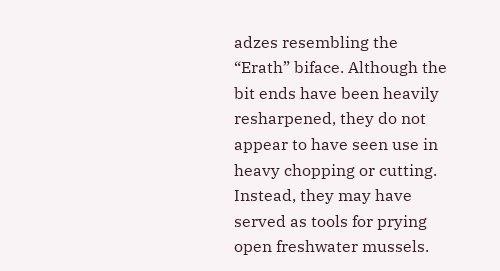adzes resembling the “Erath” biface. Although the bit ends have been heavily resharpened, they do not appear to have seen use in heavy chopping or cutting. Instead, they may have served as tools for prying open freshwater mussels.